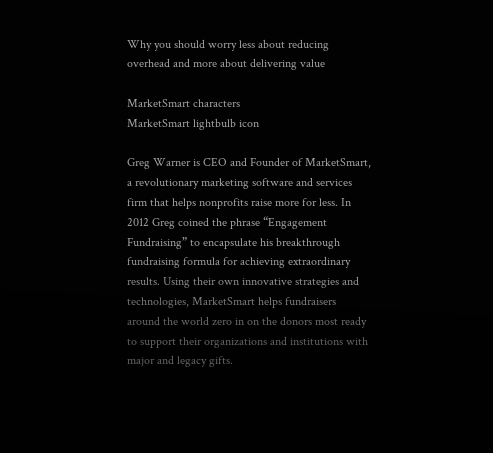Why you should worry less about reducing overhead and more about delivering value

MarketSmart characters
MarketSmart lightbulb icon

Greg Warner is CEO and Founder of MarketSmart, a revolutionary marketing software and services firm that helps nonprofits raise more for less. In 2012 Greg coined the phrase “Engagement Fundraising” to encapsulate his breakthrough fundraising formula for achieving extraordinary results. Using their own innovative strategies and technologies, MarketSmart helps fundraisers around the world zero in on the donors most ready to support their organizations and institutions with major and legacy gifts.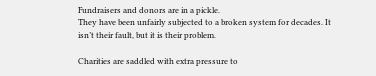Fundraisers and donors are in a pickle.
They have been unfairly subjected to a broken system for decades. It isn’t their fault, but it is their problem.

Charities are saddled with extra pressure to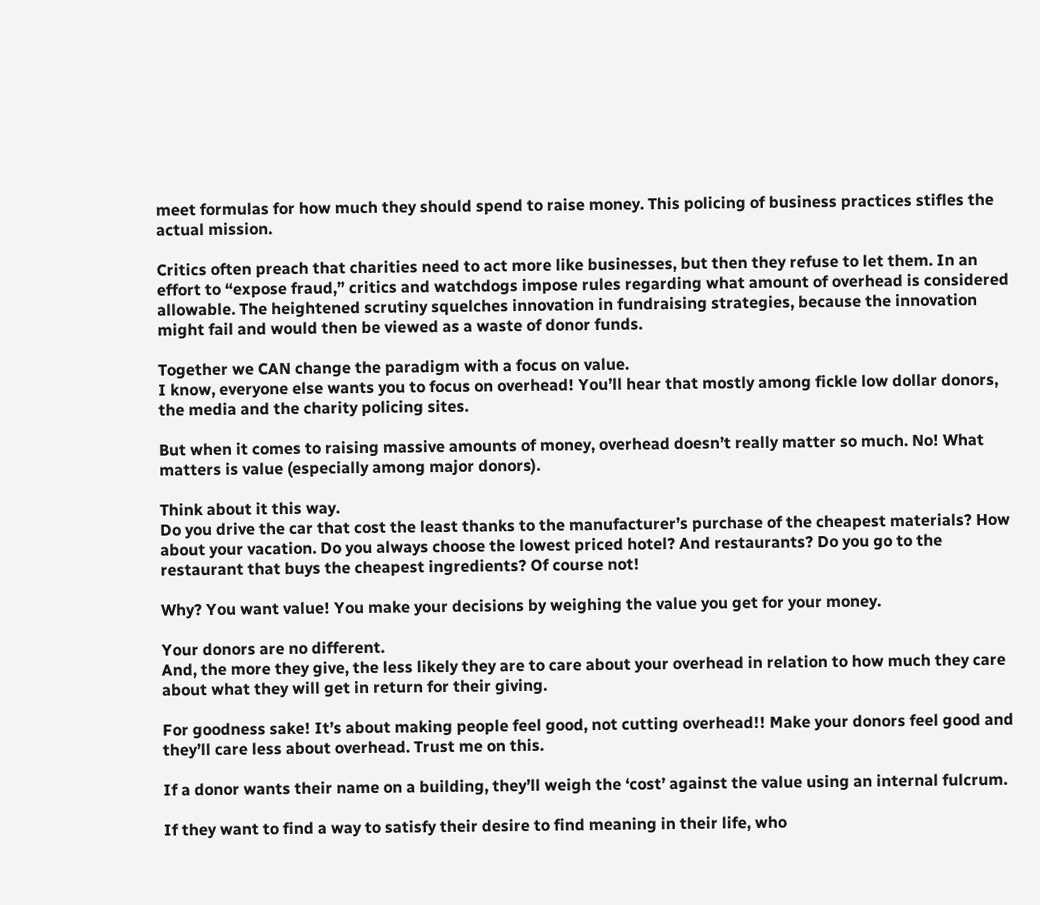meet formulas for how much they should spend to raise money. This policing of business practices stifles the actual mission.

Critics often preach that charities need to act more like businesses, but then they refuse to let them. In an effort to “expose fraud,” critics and watchdogs impose rules regarding what amount of overhead is considered allowable. The heightened scrutiny squelches innovation in fundraising strategies, because the innovation might fail and would then be viewed as a waste of donor funds.

Together we CAN change the paradigm with a focus on value.
I know, everyone else wants you to focus on overhead! You’ll hear that mostly among fickle low dollar donors, the media and the charity policing sites.

But when it comes to raising massive amounts of money, overhead doesn’t really matter so much. No! What matters is value (especially among major donors).

Think about it this way.
Do you drive the car that cost the least thanks to the manufacturer’s purchase of the cheapest materials? How about your vacation. Do you always choose the lowest priced hotel? And restaurants? Do you go to the restaurant that buys the cheapest ingredients? Of course not!

Why? You want value! You make your decisions by weighing the value you get for your money.

Your donors are no different.
And, the more they give, the less likely they are to care about your overhead in relation to how much they care about what they will get in return for their giving.

For goodness sake! It’s about making people feel good, not cutting overhead!! Make your donors feel good and they’ll care less about overhead. Trust me on this.

If a donor wants their name on a building, they’ll weigh the ‘cost’ against the value using an internal fulcrum.

If they want to find a way to satisfy their desire to find meaning in their life, who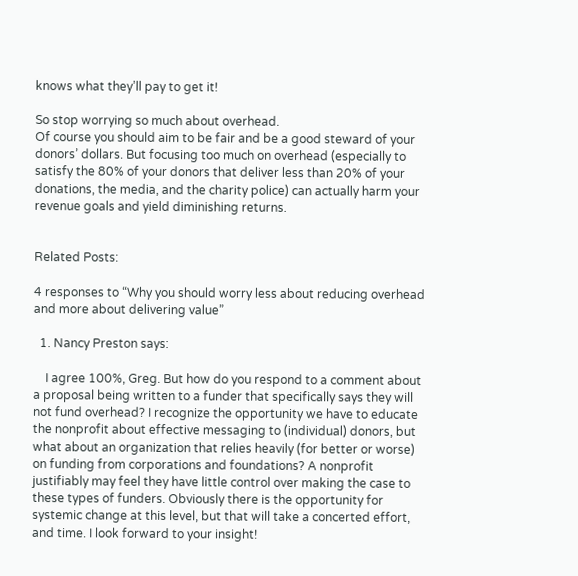knows what they’ll pay to get it!

So stop worrying so much about overhead.
Of course you should aim to be fair and be a good steward of your donors’ dollars. But focusing too much on overhead (especially to satisfy the 80% of your donors that deliver less than 20% of your donations, the media, and the charity police) can actually harm your revenue goals and yield diminishing returns.


Related Posts:

4 responses to “Why you should worry less about reducing overhead and more about delivering value”

  1. Nancy Preston says:

    I agree 100%, Greg. But how do you respond to a comment about a proposal being written to a funder that specifically says they will not fund overhead? I recognize the opportunity we have to educate the nonprofit about effective messaging to (individual) donors, but what about an organization that relies heavily (for better or worse) on funding from corporations and foundations? A nonprofit justifiably may feel they have little control over making the case to these types of funders. Obviously there is the opportunity for systemic change at this level, but that will take a concerted effort, and time. I look forward to your insight!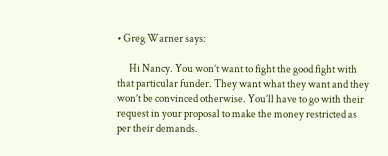• Greg Warner says:

      Hi Nancy. You won’t want to fight the good fight with that particular funder. They want what they want and they won’t be convinced otherwise. You’ll have to go with their request in your proposal to make the money restricted as per their demands.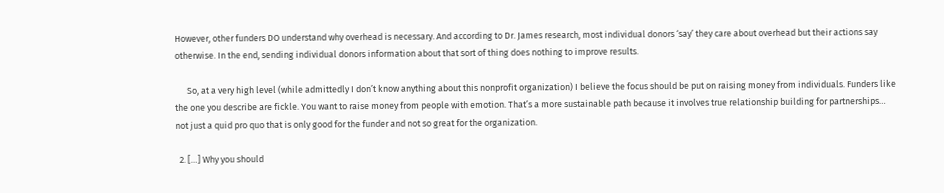However, other funders DO understand why overhead is necessary. And according to Dr. James research, most individual donors ‘say’ they care about overhead but their actions say otherwise. In the end, sending individual donors information about that sort of thing does nothing to improve results.

      So, at a very high level (while admittedly I don’t know anything about this nonprofit organization) I believe the focus should be put on raising money from individuals. Funders like the one you describe are fickle. You want to raise money from people with emotion. That’s a more sustainable path because it involves true relationship building for partnerships… not just a quid pro quo that is only good for the funder and not so great for the organization.

  2. […] Why you should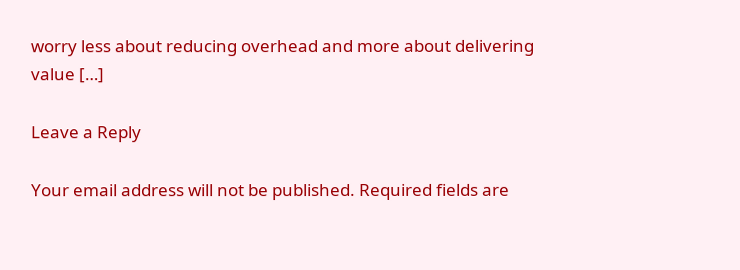worry less about reducing overhead and more about delivering value […]

Leave a Reply

Your email address will not be published. Required fields are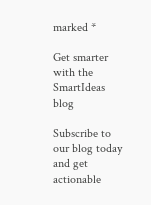marked *

Get smarter with the SmartIdeas blog

Subscribe to our blog today and get actionable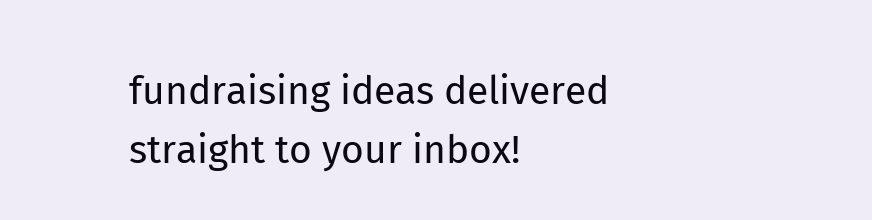fundraising ideas delivered straight to your inbox!